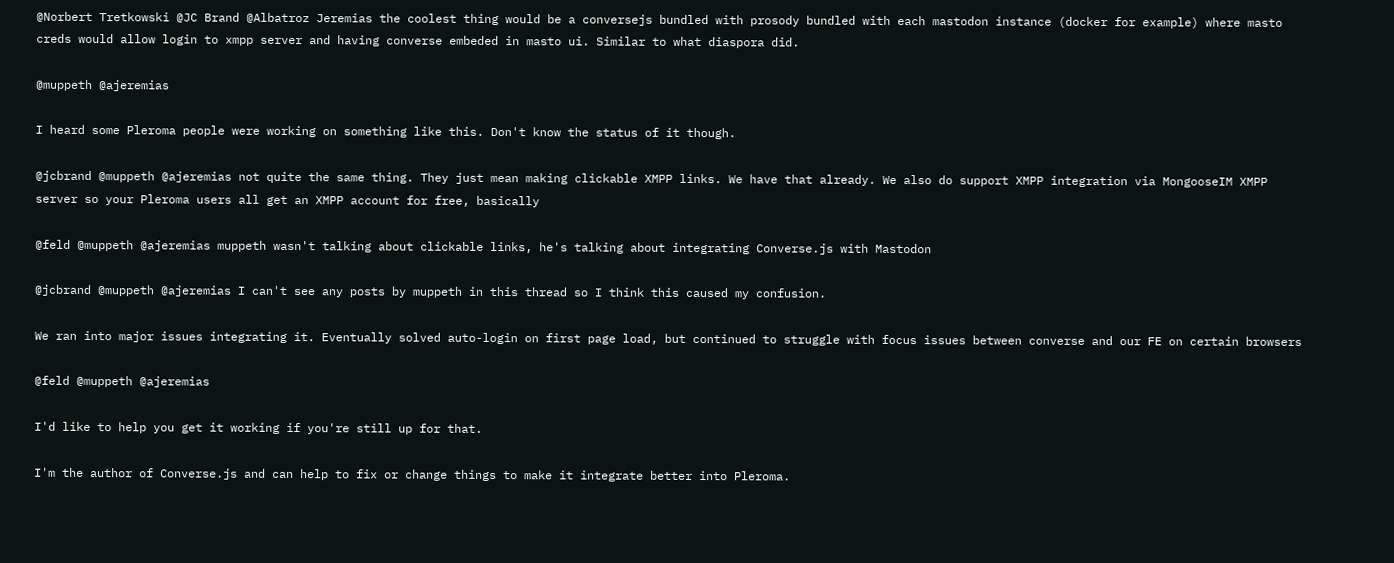@Norbert Tretkowski @JC Brand @Albatroz Jeremias the coolest thing would be a conversejs bundled with prosody bundled with each mastodon instance (docker for example) where masto creds would allow login to xmpp server and having converse embeded in masto ui. Similar to what diaspora did.

@muppeth @ajeremias

I heard some Pleroma people were working on something like this. Don't know the status of it though.

@jcbrand @muppeth @ajeremias not quite the same thing. They just mean making clickable XMPP links. We have that already. We also do support XMPP integration via MongooseIM XMPP server so your Pleroma users all get an XMPP account for free, basically

@feld @muppeth @ajeremias muppeth wasn't talking about clickable links, he's talking about integrating Converse.js with Mastodon

@jcbrand @muppeth @ajeremias I can't see any posts by muppeth in this thread so I think this caused my confusion.

We ran into major issues integrating it. Eventually solved auto-login on first page load, but continued to struggle with focus issues between converse and our FE on certain browsers

@feld @muppeth @ajeremias

I'd like to help you get it working if you're still up for that.

I'm the author of Converse.js and can help to fix or change things to make it integrate better into Pleroma.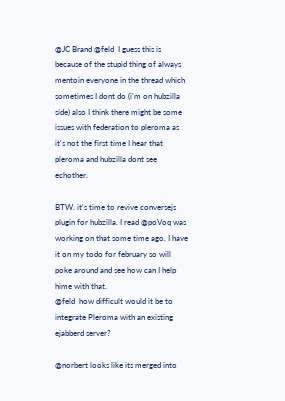@JC Brand @feld  I guess this is because of the stupid thing of always mentoin everyone in the thread which sometimes I dont do (i'm on hubzilla side) also I think there might be some issues with federation to pleroma as it's not the first time I hear that pleroma and hubzilla dont see echother.

BTW. it's time to revive conversejs plugin for hubzilla. I read @poVoq was working on that some time ago. I have it on my todo for february so will poke around and see how can I help hime with that.
@feld  how difficult would it be to integrate Pleroma with an existing ejabberd server?

@norbert looks like its merged into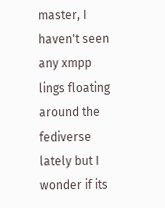master, I haven't seen any xmpp lings floating around the fediverse lately but I wonder if its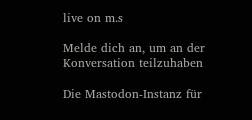live on m.s

Melde dich an, um an der Konversation teilzuhaben

Die Mastodon-Instanz für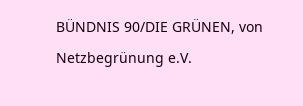BÜNDNIS 90/DIE GRÜNEN, von Netzbegrünung e.V.